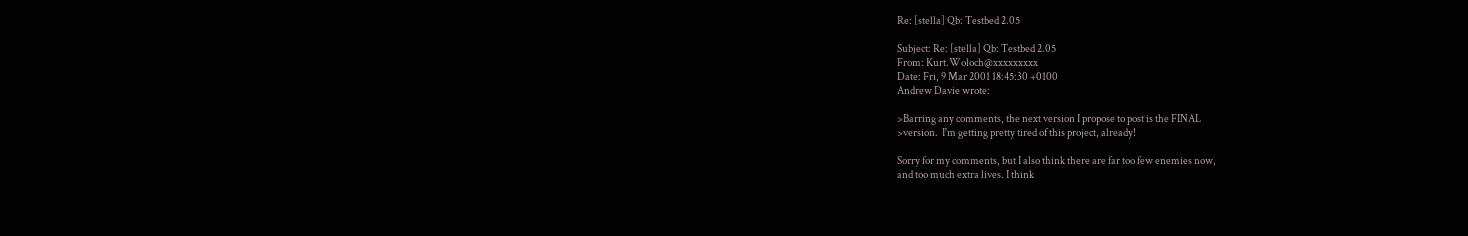Re: [stella] Qb: Testbed 2.05

Subject: Re: [stella] Qb: Testbed 2.05
From: Kurt.Woloch@xxxxxxxxx
Date: Fri, 9 Mar 2001 18:45:30 +0100
Andrew Davie wrote:

>Barring any comments, the next version I propose to post is the FINAL
>version.  I'm getting pretty tired of this project, already!

Sorry for my comments, but I also think there are far too few enemies now,
and too much extra lives. I think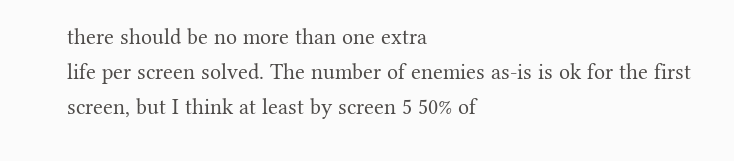there should be no more than one extra
life per screen solved. The number of enemies as-is is ok for the first
screen, but I think at least by screen 5 50% of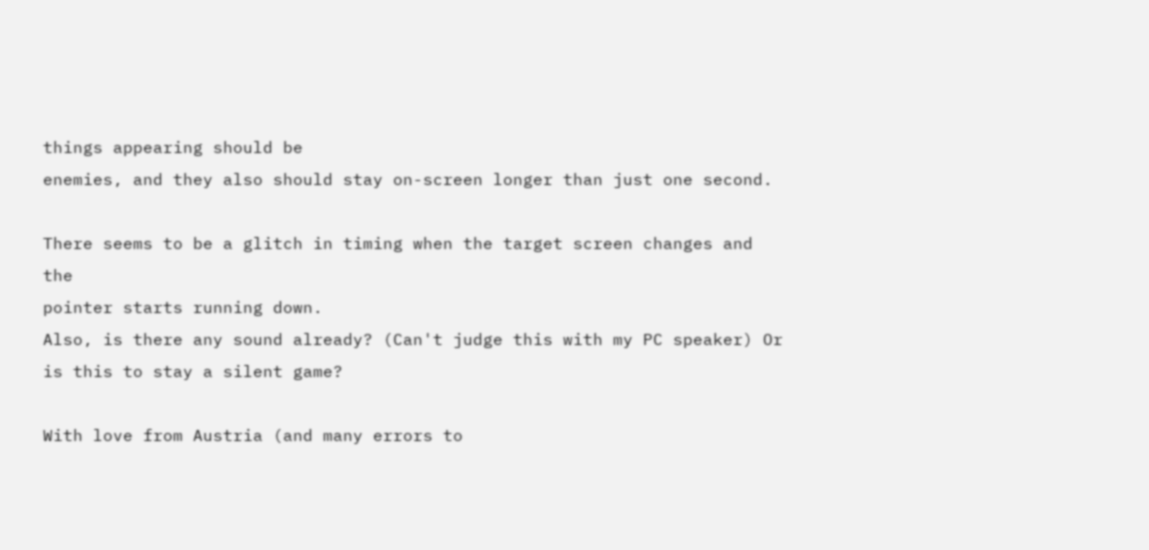things appearing should be
enemies, and they also should stay on-screen longer than just one second.

There seems to be a glitch in timing when the target screen changes and the
pointer starts running down.
Also, is there any sound already? (Can't judge this with my PC speaker) Or
is this to stay a silent game?

With love from Austria (and many errors to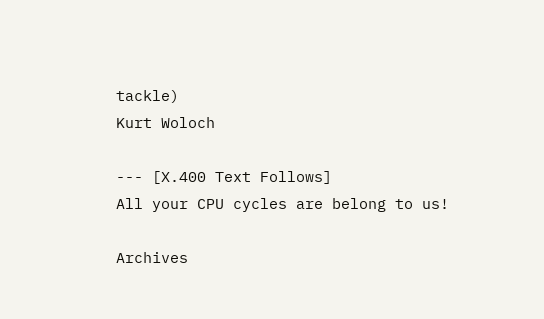tackle)
Kurt Woloch

--- [X.400 Text Follows]
All your CPU cycles are belong to us!

Archives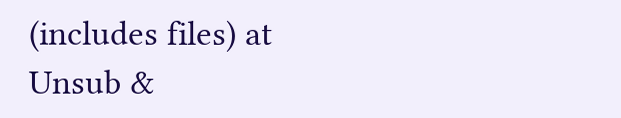(includes files) at
Unsub &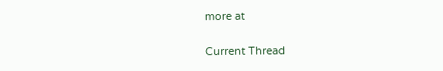more at

Current Thread